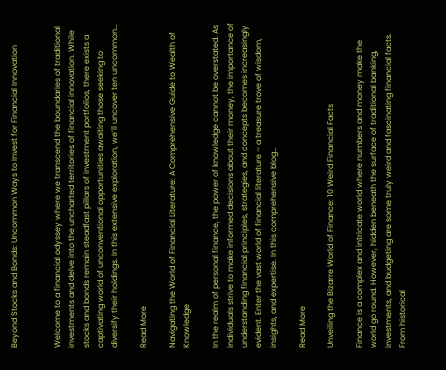Beyond Stocks and Bonds: Uncommon Ways to Invest for Financial Innovation


Welcome to a financial odyssey where we transcend the boundaries of traditional investments and delve into the uncharted territories of financial innovation. While stocks and bonds remain steadfast pillars of investment portfolios, there exists a captivating world of unconventional opportunities awaiting those seeking to diversify their holdings. In this extensive exploration, we’ll uncover ten uncommon…

Read More

Navigating the World of Financial Literature: A Comprehensive Guide to Wealth of Knowledge

In the realm of personal finance, the power of knowledge cannot be overstated. As individuals strive to make informed decisions about their money, the importance of understanding financial principles, strategies, and concepts becomes increasingly evident. Enter the vast world of financial literature – a treasure trove of wisdom, insights, and expertise. In this comprehensive blog…

Read More

Unveiling the Bizarre World of Finance: 10 Weird Financial Facts

Finance is a complex and intricate world where numbers and money make the world go round. However, hidden beneath the surface of traditional banking, investments, and budgeting are some truly weird and fascinating financial facts. From historical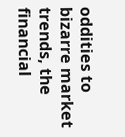oddities to bizarre market trends, the financial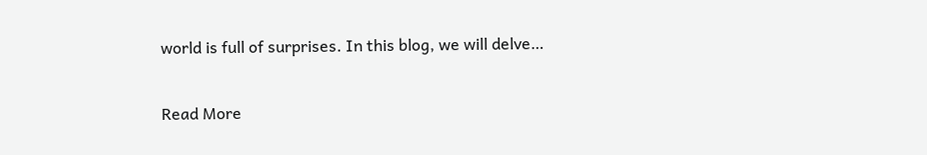world is full of surprises. In this blog, we will delve…

Read More